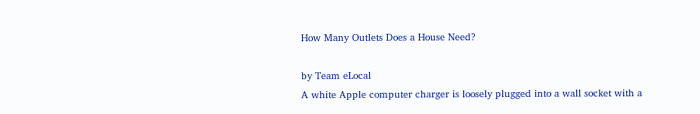How Many Outlets Does a House Need?

by Team eLocal
A white Apple computer charger is loosely plugged into a wall socket with a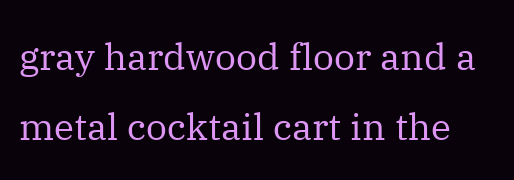gray hardwood floor and a metal cocktail cart in the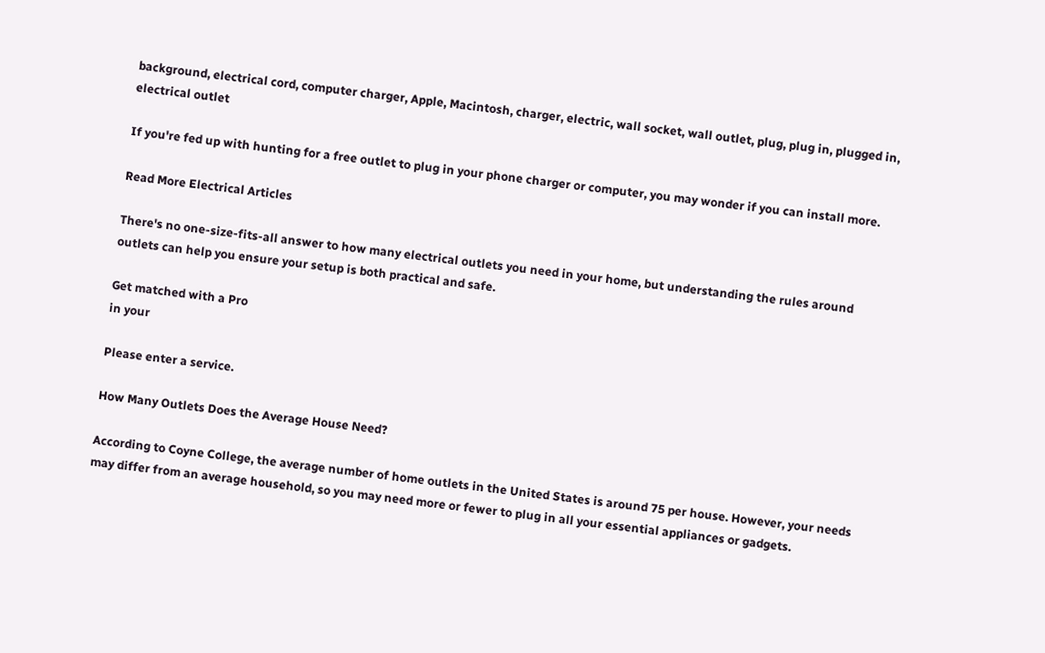background, electrical cord, computer charger, Apple, Macintosh, charger, electric, wall socket, wall outlet, plug, plug in, plugged in, electrical outlet

If you're fed up with hunting for a free outlet to plug in your phone charger or computer, you may wonder if you can install more.

Read More Electrical Articles

There's no one-size-fits-all answer to how many electrical outlets you need in your home, but understanding the rules around outlets can help you ensure your setup is both practical and safe.

Get matched with a Pro
in your

Please enter a service.

How Many Outlets Does the Average House Need?

According to Coyne College, the average number of home outlets in the United States is around 75 per house. However, your needs may differ from an average household, so you may need more or fewer to plug in all your essential appliances or gadgets.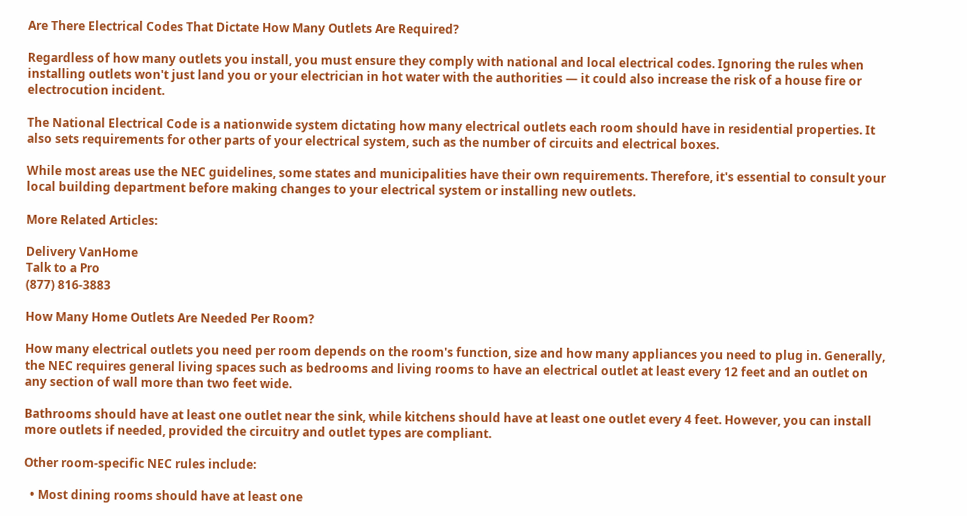Are There Electrical Codes That Dictate How Many Outlets Are Required?

Regardless of how many outlets you install, you must ensure they comply with national and local electrical codes. Ignoring the rules when installing outlets won't just land you or your electrician in hot water with the authorities — it could also increase the risk of a house fire or electrocution incident.

The National Electrical Code is a nationwide system dictating how many electrical outlets each room should have in residential properties. It also sets requirements for other parts of your electrical system, such as the number of circuits and electrical boxes.

While most areas use the NEC guidelines, some states and municipalities have their own requirements. Therefore, it's essential to consult your local building department before making changes to your electrical system or installing new outlets.

More Related Articles:

Delivery VanHome
Talk to a Pro
(877) 816-3883

How Many Home Outlets Are Needed Per Room?

How many electrical outlets you need per room depends on the room's function, size and how many appliances you need to plug in. Generally, the NEC requires general living spaces such as bedrooms and living rooms to have an electrical outlet at least every 12 feet and an outlet on any section of wall more than two feet wide.

Bathrooms should have at least one outlet near the sink, while kitchens should have at least one outlet every 4 feet. However, you can install more outlets if needed, provided the circuitry and outlet types are compliant.

Other room-specific NEC rules include:

  • Most dining rooms should have at least one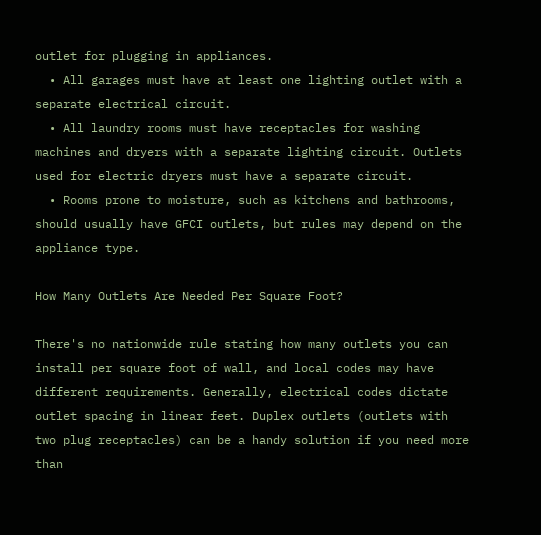outlet for plugging in appliances.
  • All garages must have at least one lighting outlet with a separate electrical circuit.
  • All laundry rooms must have receptacles for washing machines and dryers with a separate lighting circuit. Outlets used for electric dryers must have a separate circuit.
  • Rooms prone to moisture, such as kitchens and bathrooms, should usually have GFCI outlets, but rules may depend on the appliance type.

How Many Outlets Are Needed Per Square Foot?

There's no nationwide rule stating how many outlets you can install per square foot of wall, and local codes may have different requirements. Generally, electrical codes dictate outlet spacing in linear feet. Duplex outlets (outlets with two plug receptacles) can be a handy solution if you need more than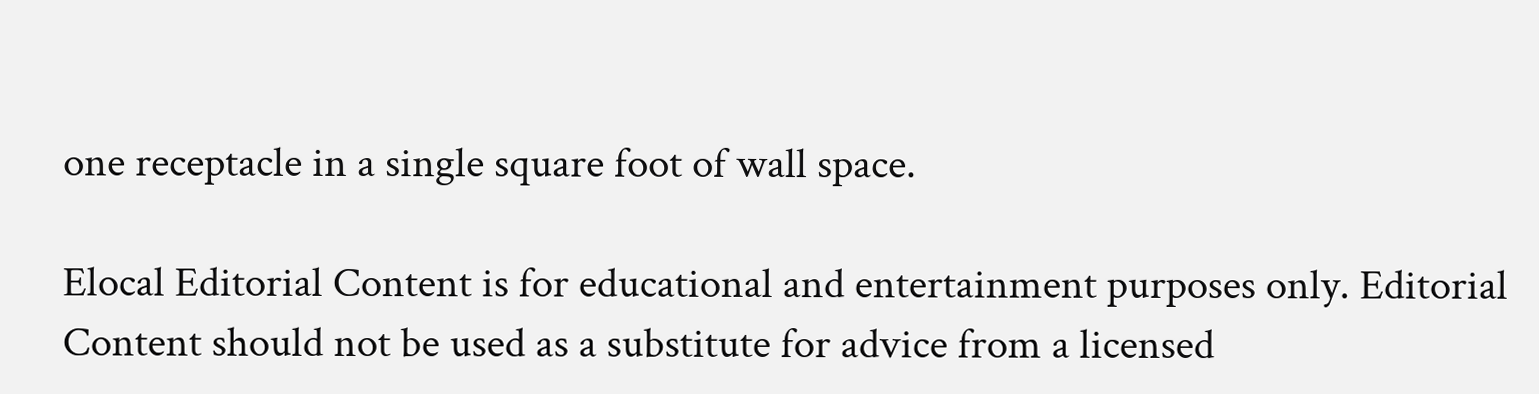one receptacle in a single square foot of wall space.

Elocal Editorial Content is for educational and entertainment purposes only. Editorial Content should not be used as a substitute for advice from a licensed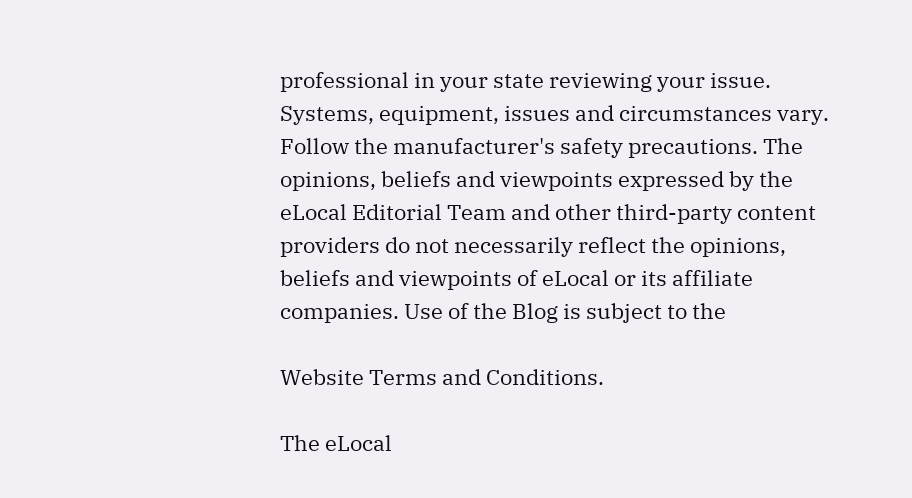professional in your state reviewing your issue. Systems, equipment, issues and circumstances vary. Follow the manufacturer's safety precautions. The opinions, beliefs and viewpoints expressed by the eLocal Editorial Team and other third-party content providers do not necessarily reflect the opinions, beliefs and viewpoints of eLocal or its affiliate companies. Use of the Blog is subject to the

Website Terms and Conditions.

The eLocal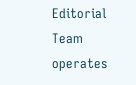Editorial Team operates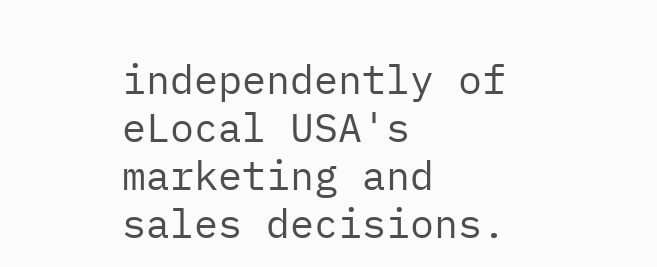independently of eLocal USA's marketing and sales decisions.